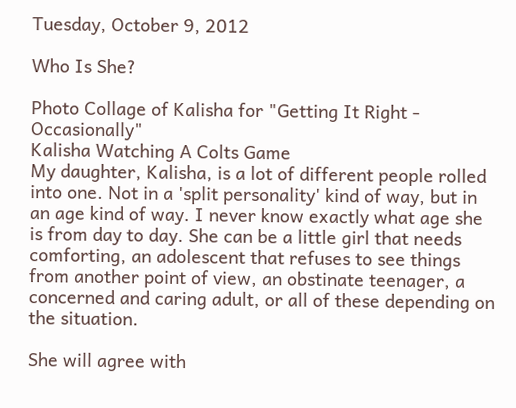Tuesday, October 9, 2012

Who Is She?

Photo Collage of Kalisha for "Getting It Right - Occasionally"
Kalisha Watching A Colts Game
My daughter, Kalisha, is a lot of different people rolled into one. Not in a 'split personality' kind of way, but in an age kind of way. I never know exactly what age she is from day to day. She can be a little girl that needs comforting, an adolescent that refuses to see things from another point of view, an obstinate teenager, a concerned and caring adult, or all of these depending on the situation.

She will agree with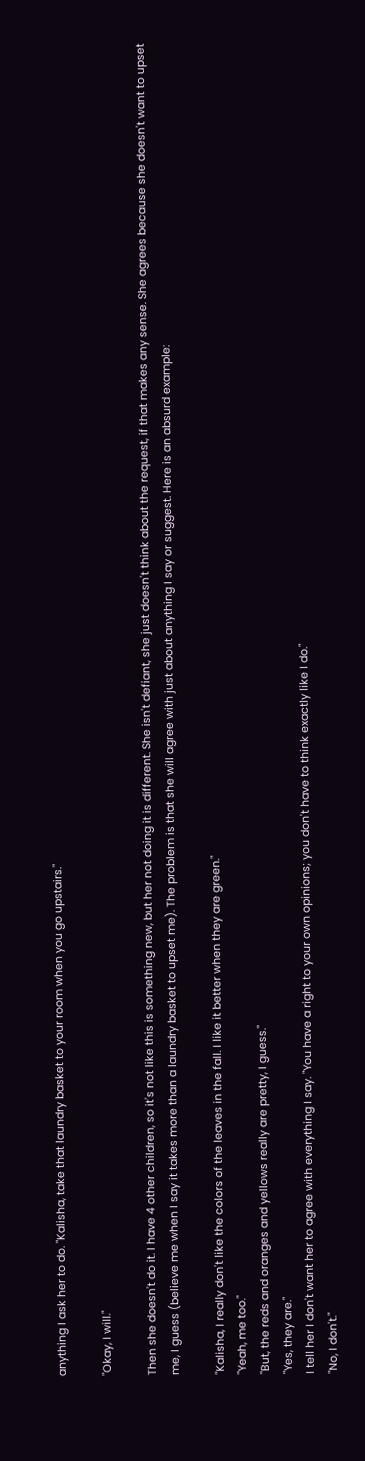anything I ask her to do. "Kalisha, take that laundry basket to your room when you go upstairs."

"Okay, I will."

Then she doesn't do it. I have 4 other children, so it's not like this is something new, but her not doing it is different. She isn't defiant, she just doesn't think about the request, if that makes any sense. She agrees because she doesn't want to upset me, I guess (believe me when I say it takes more than a laundry basket to upset me). The problem is that she will agree with just about anything I say or suggest. Here is an absurd example:

"Kalisha, I really don't like the colors of the leaves in the fall. I like it better when they are green."
"Yeah, me too."
"But, the reds and oranges and yellows really are pretty, I guess."
"Yes, they are."
I tell her I don't want her to agree with everything I say. "You have a right to your own opinions; you don't have to think exactly like I do."
"No, I don't."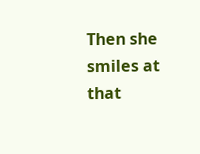Then she smiles at that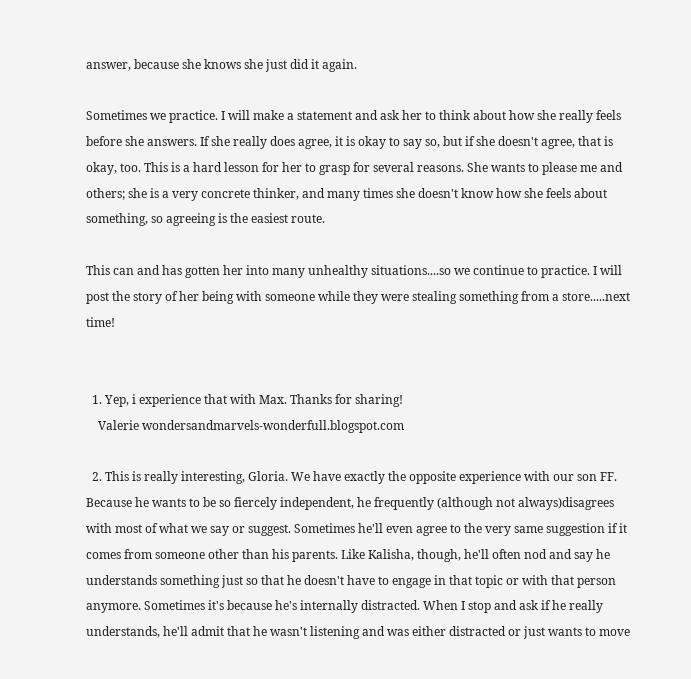answer, because she knows she just did it again.

Sometimes we practice. I will make a statement and ask her to think about how she really feels before she answers. If she really does agree, it is okay to say so, but if she doesn't agree, that is okay, too. This is a hard lesson for her to grasp for several reasons. She wants to please me and others; she is a very concrete thinker, and many times she doesn't know how she feels about something, so agreeing is the easiest route.

This can and has gotten her into many unhealthy situations....so we continue to practice. I will post the story of her being with someone while they were stealing something from a store.....next time!


  1. Yep, i experience that with Max. Thanks for sharing!
    Valerie wondersandmarvels-wonderfull.blogspot.com

  2. This is really interesting, Gloria. We have exactly the opposite experience with our son FF. Because he wants to be so fiercely independent, he frequently (although not always)disagrees with most of what we say or suggest. Sometimes he'll even agree to the very same suggestion if it comes from someone other than his parents. Like Kalisha, though, he'll often nod and say he understands something just so that he doesn't have to engage in that topic or with that person anymore. Sometimes it's because he's internally distracted. When I stop and ask if he really understands, he'll admit that he wasn't listening and was either distracted or just wants to move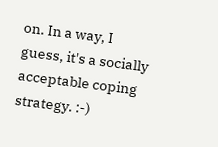on. In a way, I guess, it's a socially acceptable coping strategy. :-)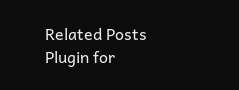Related Posts Plugin for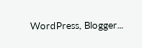WordPress, Blogger...